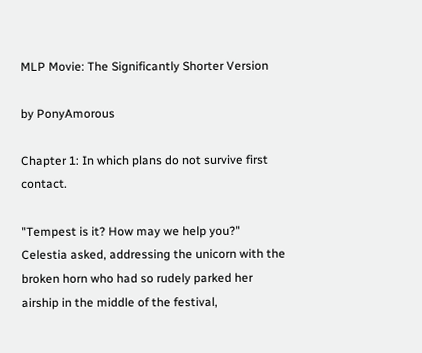MLP Movie: The Significantly Shorter Version

by PonyAmorous

Chapter 1: In which plans do not survive first contact.

"Tempest is it? How may we help you?" Celestia asked, addressing the unicorn with the broken horn who had so rudely parked her airship in the middle of the festival,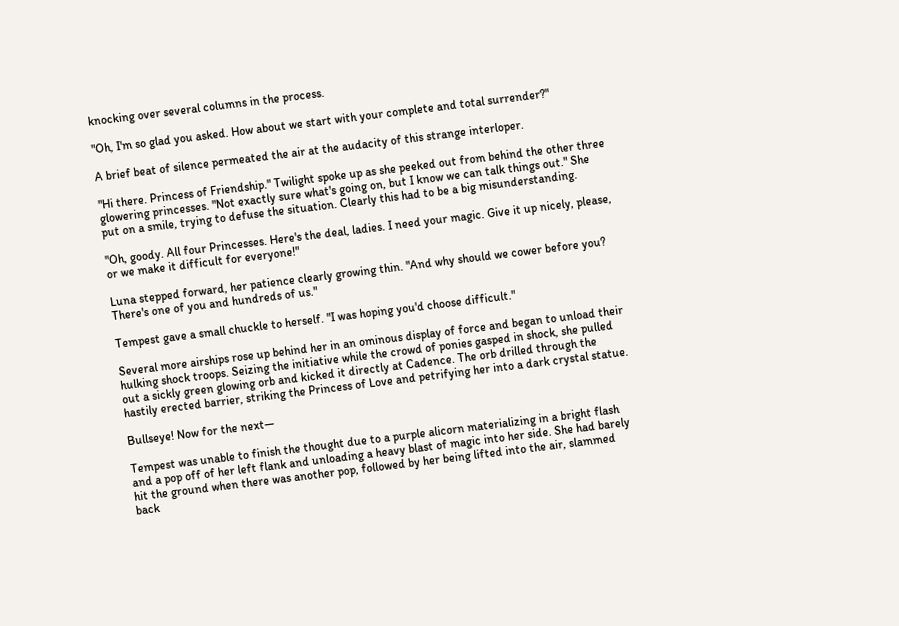knocking over several columns in the process.

"Oh, I'm so glad you asked. How about we start with your complete and total surrender?"

A brief beat of silence permeated the air at the audacity of this strange interloper.

"Hi there. Princess of Friendship." Twilight spoke up as she peeked out from behind the other three glowering princesses. "Not exactly sure what's going on, but I know we can talk things out." She put on a smile, trying to defuse the situation. Clearly this had to be a big misunderstanding.

"Oh, goody. All four Princesses. Here's the deal, ladies. I need your magic. Give it up nicely, please, or we make it difficult for everyone!"

Luna stepped forward, her patience clearly growing thin. "And why should we cower before you? There's one of you and hundreds of us."

Tempest gave a small chuckle to herself. "I was hoping you'd choose difficult."

Several more airships rose up behind her in an ominous display of force and began to unload their hulking shock troops. Seizing the initiative while the crowd of ponies gasped in shock, she pulled out a sickly green glowing orb and kicked it directly at Cadence. The orb drilled through the hastily erected barrier, striking the Princess of Love and petrifying her into a dark crystal statue.

Bullseye! Now for the next—

Tempest was unable to finish the thought due to a purple alicorn materializing in a bright flash and a pop off of her left flank and unloading a heavy blast of magic into her side. She had barely hit the ground when there was another pop, followed by her being lifted into the air, slammed back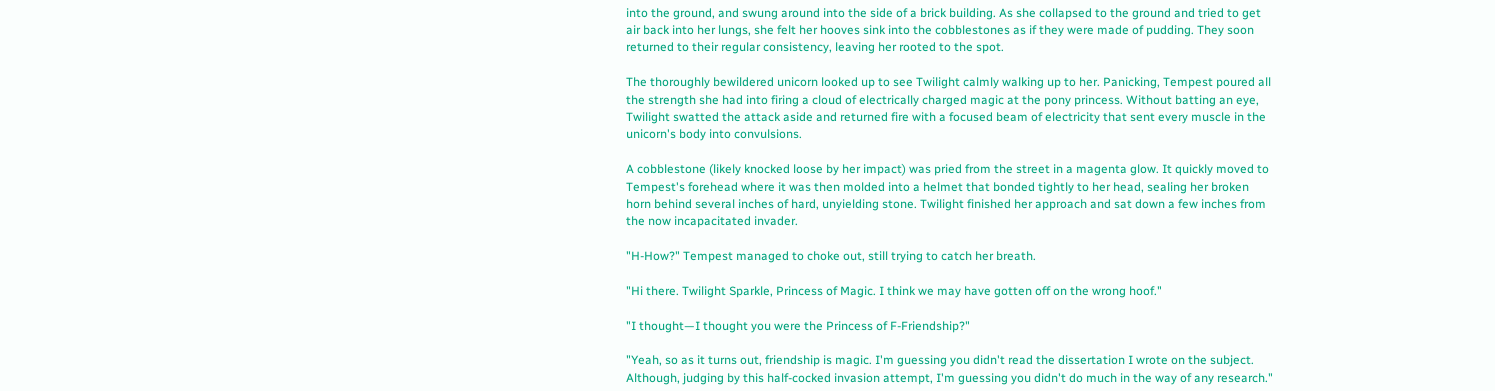into the ground, and swung around into the side of a brick building. As she collapsed to the ground and tried to get air back into her lungs, she felt her hooves sink into the cobblestones as if they were made of pudding. They soon returned to their regular consistency, leaving her rooted to the spot.

The thoroughly bewildered unicorn looked up to see Twilight calmly walking up to her. Panicking, Tempest poured all the strength she had into firing a cloud of electrically charged magic at the pony princess. Without batting an eye, Twilight swatted the attack aside and returned fire with a focused beam of electricity that sent every muscle in the unicorn's body into convulsions.

A cobblestone (likely knocked loose by her impact) was pried from the street in a magenta glow. It quickly moved to Tempest's forehead where it was then molded into a helmet that bonded tightly to her head, sealing her broken horn behind several inches of hard, unyielding stone. Twilight finished her approach and sat down a few inches from the now incapacitated invader.

"H-How?" Tempest managed to choke out, still trying to catch her breath.

"Hi there. Twilight Sparkle, Princess of Magic. I think we may have gotten off on the wrong hoof."

"I thought—I thought you were the Princess of F-Friendship?"

"Yeah, so as it turns out, friendship is magic. I'm guessing you didn't read the dissertation I wrote on the subject. Although, judging by this half-cocked invasion attempt, I'm guessing you didn't do much in the way of any research."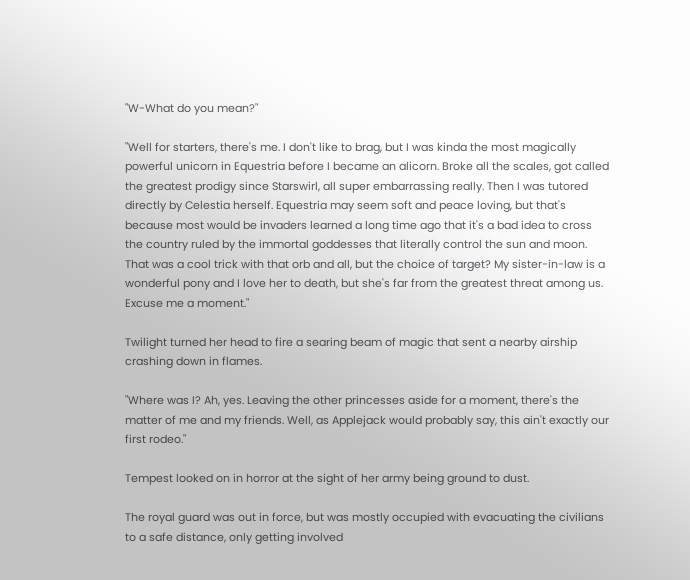"W-What do you mean?"

"Well for starters, there's me. I don't like to brag, but I was kinda the most magically powerful unicorn in Equestria before I became an alicorn. Broke all the scales, got called the greatest prodigy since Starswirl, all super embarrassing really. Then I was tutored directly by Celestia herself. Equestria may seem soft and peace loving, but that's because most would be invaders learned a long time ago that it's a bad idea to cross the country ruled by the immortal goddesses that literally control the sun and moon. That was a cool trick with that orb and all, but the choice of target? My sister-in-law is a wonderful pony and I love her to death, but she's far from the greatest threat among us. Excuse me a moment."

Twilight turned her head to fire a searing beam of magic that sent a nearby airship crashing down in flames.

"Where was I? Ah, yes. Leaving the other princesses aside for a moment, there's the matter of me and my friends. Well, as Applejack would probably say, this ain't exactly our first rodeo."

Tempest looked on in horror at the sight of her army being ground to dust.

The royal guard was out in force, but was mostly occupied with evacuating the civilians to a safe distance, only getting involved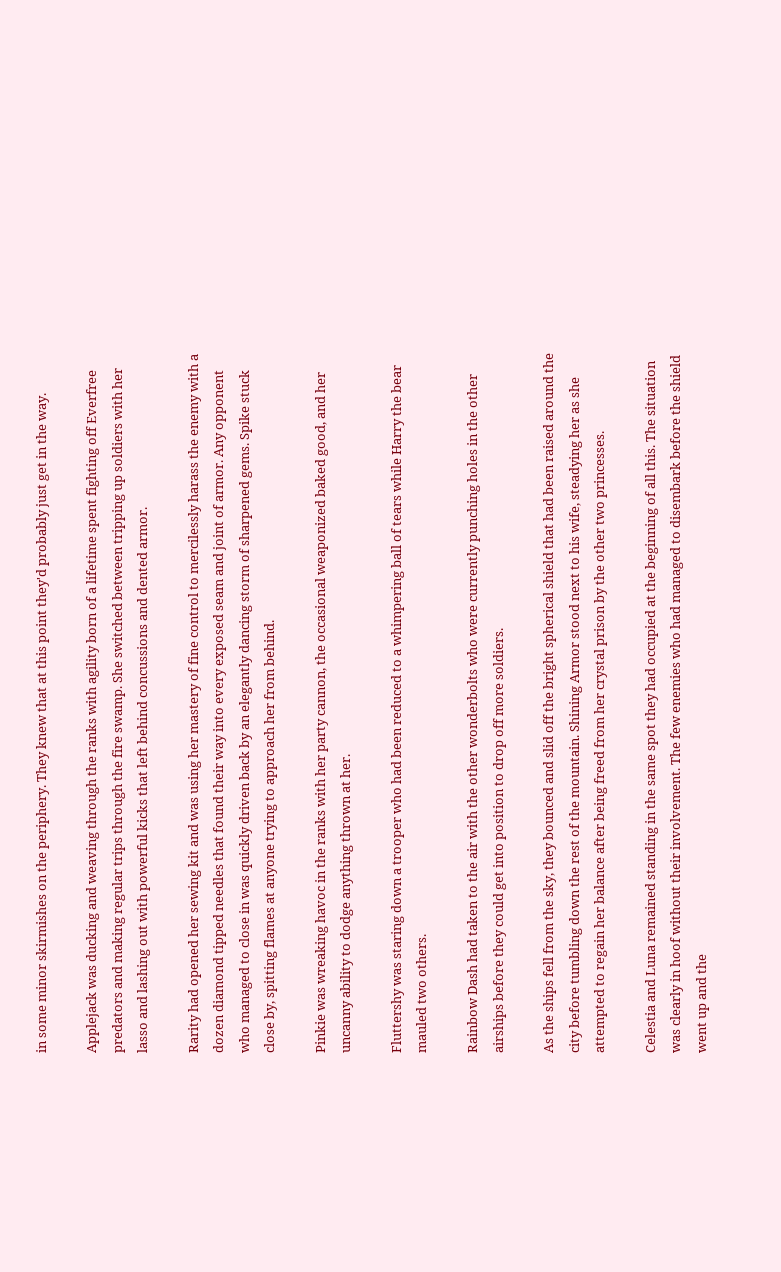in some minor skirmishes on the periphery. They knew that at this point they'd probably just get in the way.

Applejack was ducking and weaving through the ranks with agility born of a lifetime spent fighting off Everfree predators and making regular trips through the fire swamp. She switched between tripping up soldiers with her lasso and lashing out with powerful kicks that left behind concussions and dented armor.

Rarity had opened her sewing kit and was using her mastery of fine control to mercilessly harass the enemy with a dozen diamond tipped needles that found their way into every exposed seam and joint of armor. Any opponent who managed to close in was quickly driven back by an elegantly dancing storm of sharpened gems. Spike stuck close by, spitting flames at anyone trying to approach her from behind.

Pinkie was wreaking havoc in the ranks with her party cannon, the occasional weaponized baked good, and her uncanny ability to dodge anything thrown at her.

Fluttershy was staring down a trooper who had been reduced to a whimpering ball of tears while Harry the bear mauled two others.

Rainbow Dash had taken to the air with the other wonderbolts who were currently punching holes in the other airships before they could get into position to drop off more soldiers.

As the ships fell from the sky, they bounced and slid off the bright spherical shield that had been raised around the city before tumbling down the rest of the mountain. Shining Armor stood next to his wife, steadying her as she attempted to regain her balance after being freed from her crystal prison by the other two princesses.

Celestia and Luna remained standing in the same spot they had occupied at the beginning of all this. The situation was clearly in hoof without their involvement. The few enemies who had managed to disembark before the shield went up and the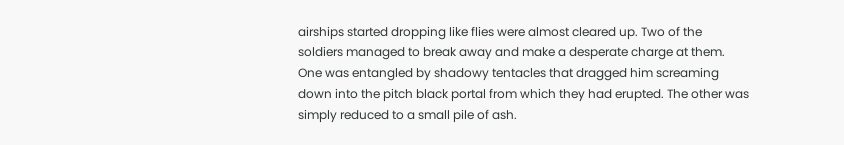airships started dropping like flies were almost cleared up. Two of the soldiers managed to break away and make a desperate charge at them. One was entangled by shadowy tentacles that dragged him screaming down into the pitch black portal from which they had erupted. The other was simply reduced to a small pile of ash.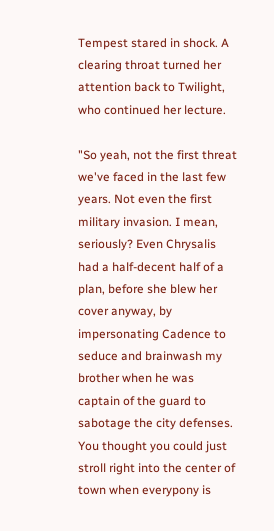Tempest stared in shock. A clearing throat turned her attention back to Twilight, who continued her lecture.

"So yeah, not the first threat we've faced in the last few years. Not even the first military invasion. I mean, seriously? Even Chrysalis had a half-decent half of a plan, before she blew her cover anyway, by impersonating Cadence to seduce and brainwash my brother when he was captain of the guard to sabotage the city defenses. You thought you could just stroll right into the center of town when everypony is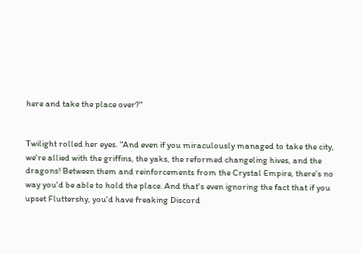here and take the place over?"


Twilight rolled her eyes. "And even if you miraculously managed to take the city, we're allied with the griffins, the yaks, the reformed changeling hives, and the dragons! Between them and reinforcements from the Crystal Empire, there's no way you'd be able to hold the place. And that's even ignoring the fact that if you upset Fluttershy, you'd have freaking Discord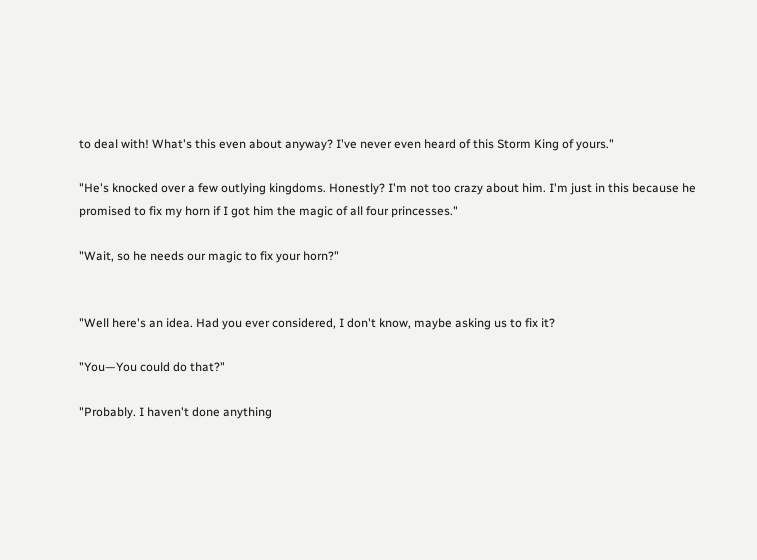to deal with! What's this even about anyway? I've never even heard of this Storm King of yours."

"He's knocked over a few outlying kingdoms. Honestly? I'm not too crazy about him. I'm just in this because he promised to fix my horn if I got him the magic of all four princesses."

"Wait, so he needs our magic to fix your horn?"


"Well here's an idea. Had you ever considered, I don't know, maybe asking us to fix it?

"You—You could do that?"

"Probably. I haven't done anything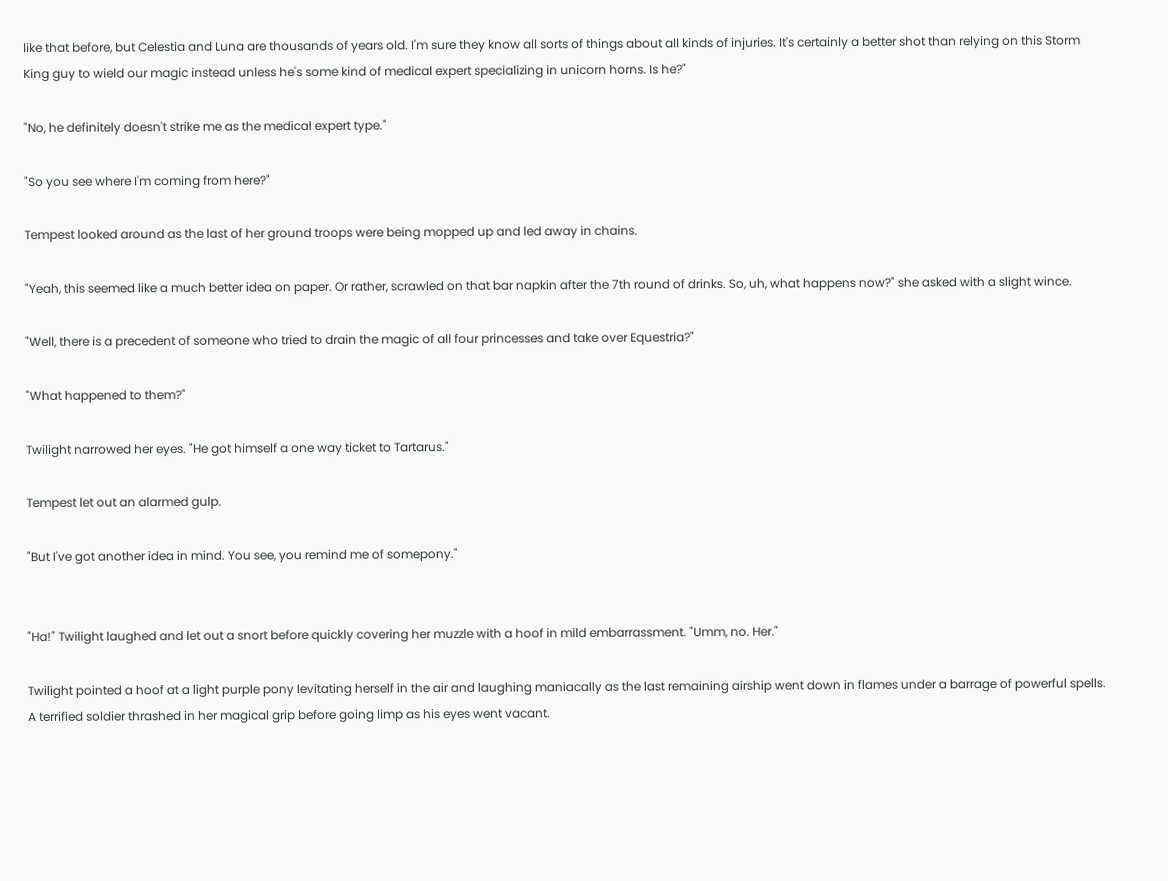like that before, but Celestia and Luna are thousands of years old. I'm sure they know all sorts of things about all kinds of injuries. It's certainly a better shot than relying on this Storm King guy to wield our magic instead unless he's some kind of medical expert specializing in unicorn horns. Is he?"

"No, he definitely doesn't strike me as the medical expert type."

"So you see where I'm coming from here?"

Tempest looked around as the last of her ground troops were being mopped up and led away in chains.

"Yeah, this seemed like a much better idea on paper. Or rather, scrawled on that bar napkin after the 7th round of drinks. So, uh, what happens now?" she asked with a slight wince.

"Well, there is a precedent of someone who tried to drain the magic of all four princesses and take over Equestria?"

"What happened to them?"

Twilight narrowed her eyes. "He got himself a one way ticket to Tartarus."

Tempest let out an alarmed gulp.

"But I've got another idea in mind. You see, you remind me of somepony."


"Ha!" Twilight laughed and let out a snort before quickly covering her muzzle with a hoof in mild embarrassment. "Umm, no. Her."

Twilight pointed a hoof at a light purple pony levitating herself in the air and laughing maniacally as the last remaining airship went down in flames under a barrage of powerful spells. A terrified soldier thrashed in her magical grip before going limp as his eyes went vacant.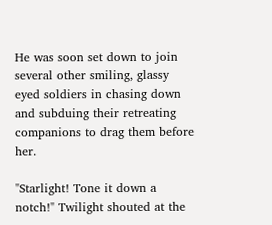He was soon set down to join several other smiling, glassy eyed soldiers in chasing down and subduing their retreating companions to drag them before her.

"Starlight! Tone it down a notch!" Twilight shouted at the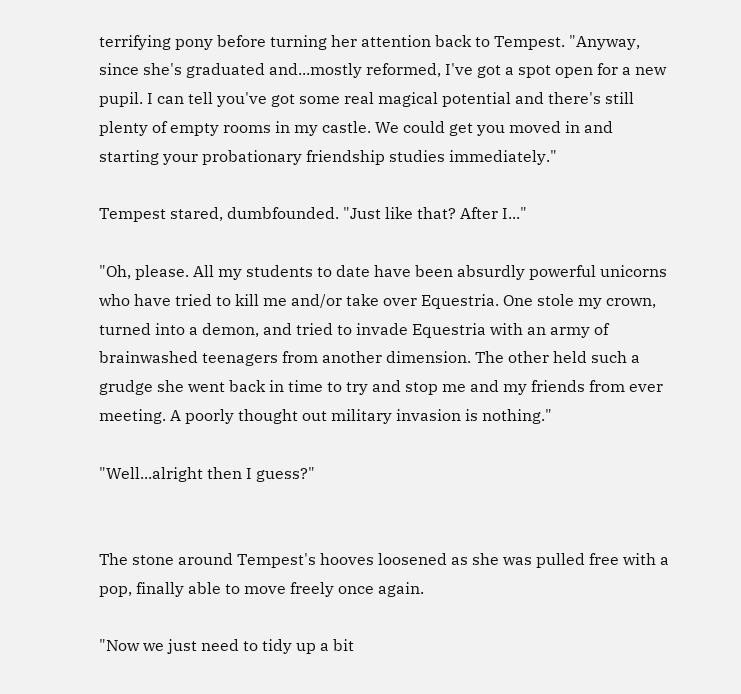terrifying pony before turning her attention back to Tempest. "Anyway, since she's graduated and...mostly reformed, I've got a spot open for a new pupil. I can tell you've got some real magical potential and there's still plenty of empty rooms in my castle. We could get you moved in and starting your probationary friendship studies immediately."

Tempest stared, dumbfounded. "Just like that? After I..."

"Oh, please. All my students to date have been absurdly powerful unicorns who have tried to kill me and/or take over Equestria. One stole my crown, turned into a demon, and tried to invade Equestria with an army of brainwashed teenagers from another dimension. The other held such a grudge she went back in time to try and stop me and my friends from ever meeting. A poorly thought out military invasion is nothing."

"Well...alright then I guess?"


The stone around Tempest's hooves loosened as she was pulled free with a pop, finally able to move freely once again.

"Now we just need to tidy up a bit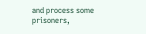and process some prisoners,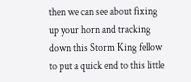then we can see about fixing up your horn and tracking down this Storm King fellow to put a quick end to this little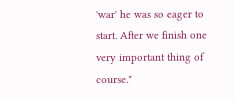'war' he was so eager to start. After we finish one very important thing of course."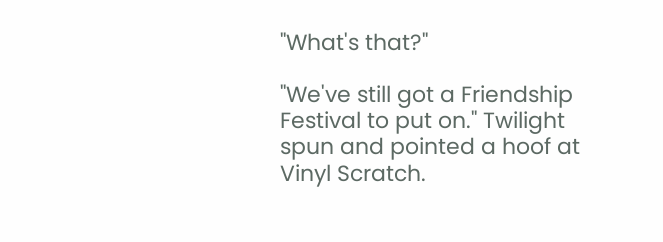"What's that?"

"We've still got a Friendship Festival to put on." Twilight spun and pointed a hoof at Vinyl Scratch.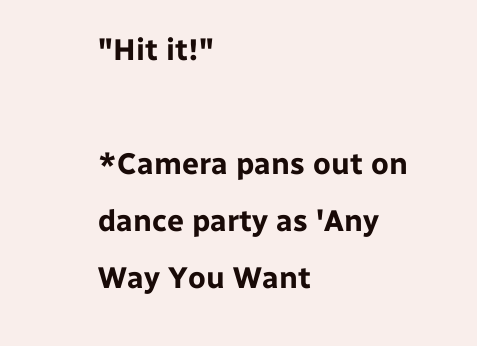"Hit it!"

*Camera pans out on dance party as 'Any Way You Want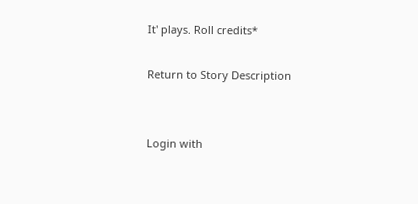It' plays. Roll credits*

Return to Story Description


Login with